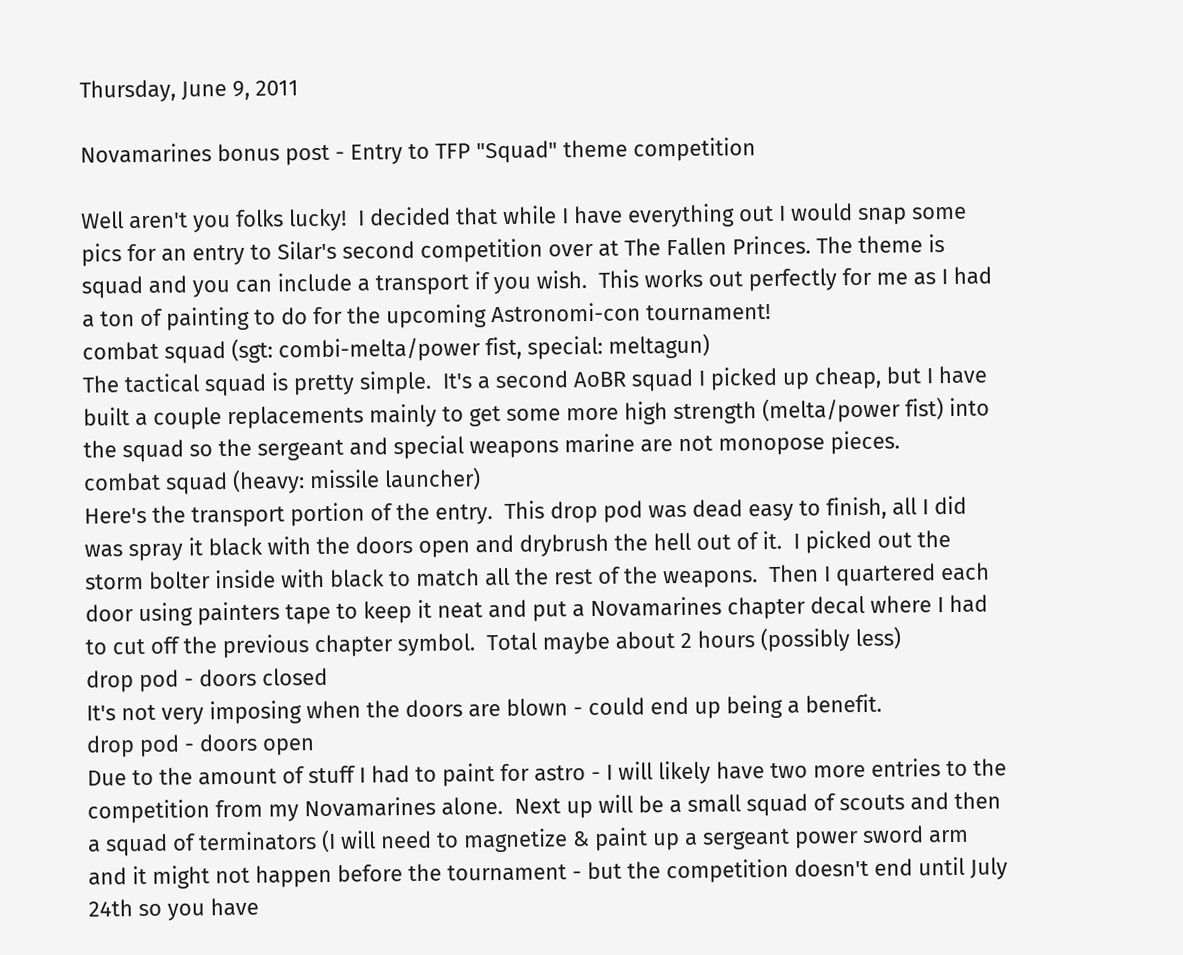Thursday, June 9, 2011

Novamarines bonus post - Entry to TFP "Squad" theme competition

Well aren't you folks lucky!  I decided that while I have everything out I would snap some pics for an entry to Silar's second competition over at The Fallen Princes. The theme is squad and you can include a transport if you wish.  This works out perfectly for me as I had a ton of painting to do for the upcoming Astronomi-con tournament!
combat squad (sgt: combi-melta/power fist, special: meltagun)
The tactical squad is pretty simple.  It's a second AoBR squad I picked up cheap, but I have built a couple replacements mainly to get some more high strength (melta/power fist) into the squad so the sergeant and special weapons marine are not monopose pieces.
combat squad (heavy: missile launcher)
Here's the transport portion of the entry.  This drop pod was dead easy to finish, all I did was spray it black with the doors open and drybrush the hell out of it.  I picked out the storm bolter inside with black to match all the rest of the weapons.  Then I quartered each door using painters tape to keep it neat and put a Novamarines chapter decal where I had to cut off the previous chapter symbol.  Total maybe about 2 hours (possibly less)
drop pod - doors closed
It's not very imposing when the doors are blown - could end up being a benefit.
drop pod - doors open
Due to the amount of stuff I had to paint for astro - I will likely have two more entries to the competition from my Novamarines alone.  Next up will be a small squad of scouts and then a squad of terminators (I will need to magnetize & paint up a sergeant power sword arm and it might not happen before the tournament - but the competition doesn't end until July 24th so you have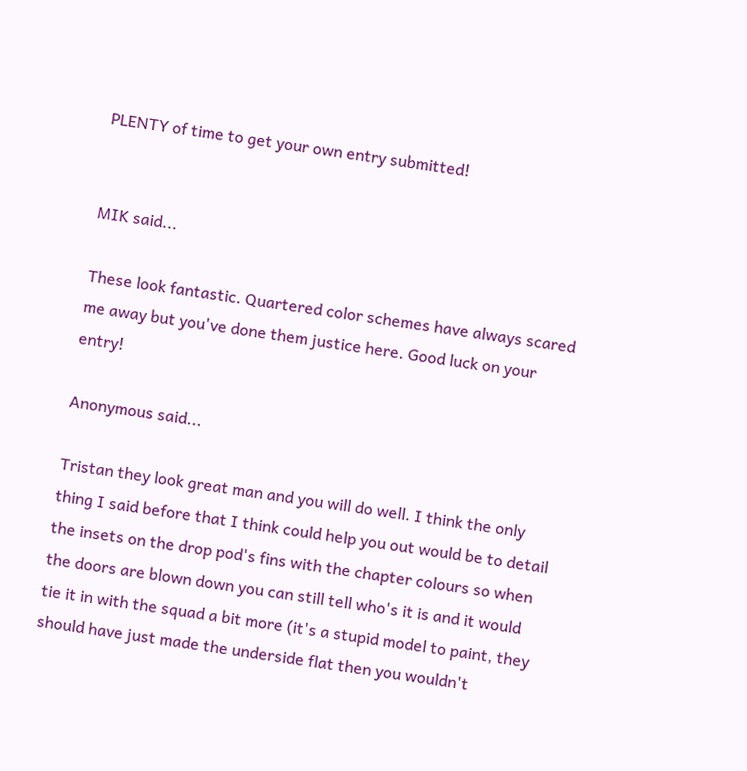PLENTY of time to get your own entry submitted!


MIK said...

These look fantastic. Quartered color schemes have always scared me away but you've done them justice here. Good luck on your entry!

Anonymous said...

Tristan they look great man and you will do well. I think the only thing I said before that I think could help you out would be to detail the insets on the drop pod's fins with the chapter colours so when the doors are blown down you can still tell who's it is and it would tie it in with the squad a bit more (it's a stupid model to paint, they should have just made the underside flat then you wouldn't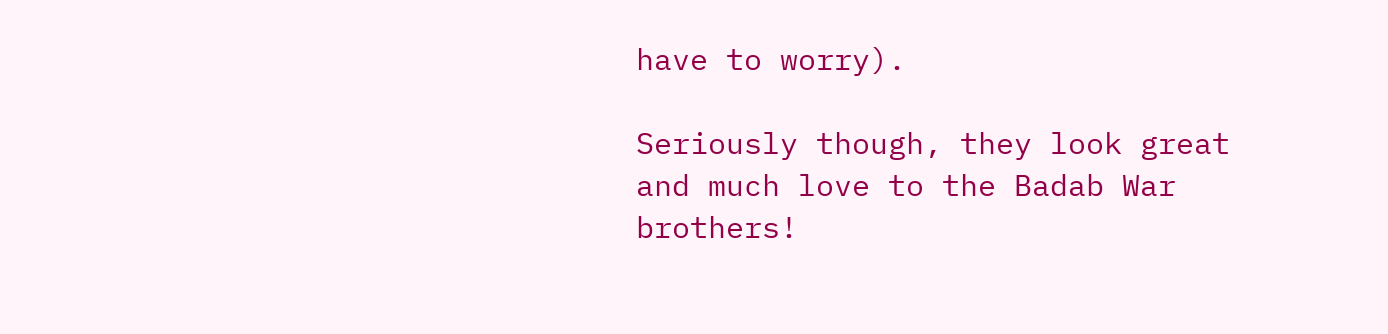have to worry).

Seriously though, they look great and much love to the Badab War brothers!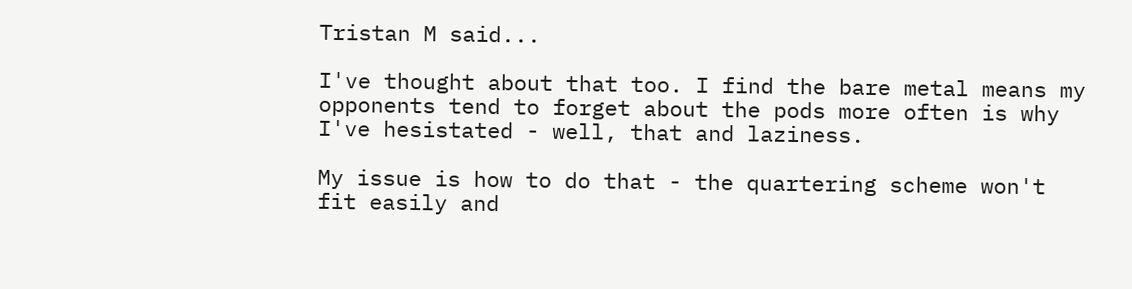Tristan M said...

I've thought about that too. I find the bare metal means my opponents tend to forget about the pods more often is why I've hesistated - well, that and laziness.

My issue is how to do that - the quartering scheme won't fit easily and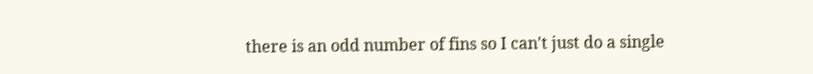there is an odd number of fins so I can't just do a single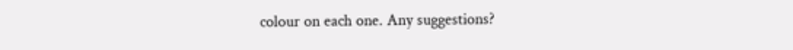colour on each one. Any suggestions?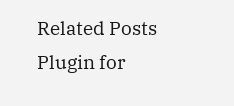Related Posts Plugin for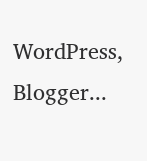WordPress, Blogger...